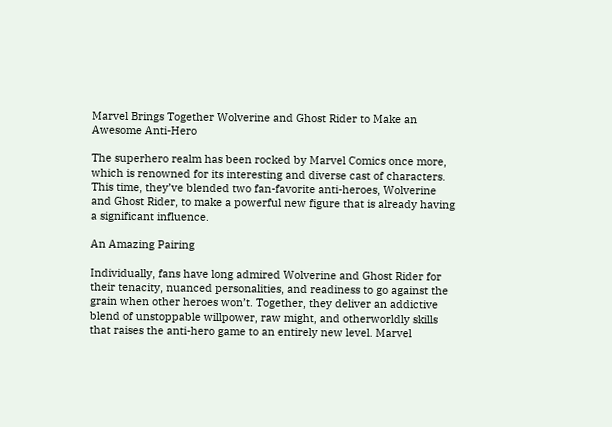Marvel Brings Together Wolverine and Ghost Rider to Make an Awesome Anti-Hero

The superhero realm has been rocked by Marvel Comics once more, which is renowned for its interesting and diverse cast of characters. This time, they’ve blended two fan-favorite anti-heroes, Wolverine and Ghost Rider, to make a powerful new figure that is already having a significant influence.

An Amazing Pairing

Individually, fans have long admired Wolverine and Ghost Rider for their tenacity, nuanced personalities, and readiness to go against the grain when other heroes won’t. Together, they deliver an addictive blend of unstoppable willpower, raw might, and otherworldly skills that raises the anti-hero game to an entirely new level. Marvel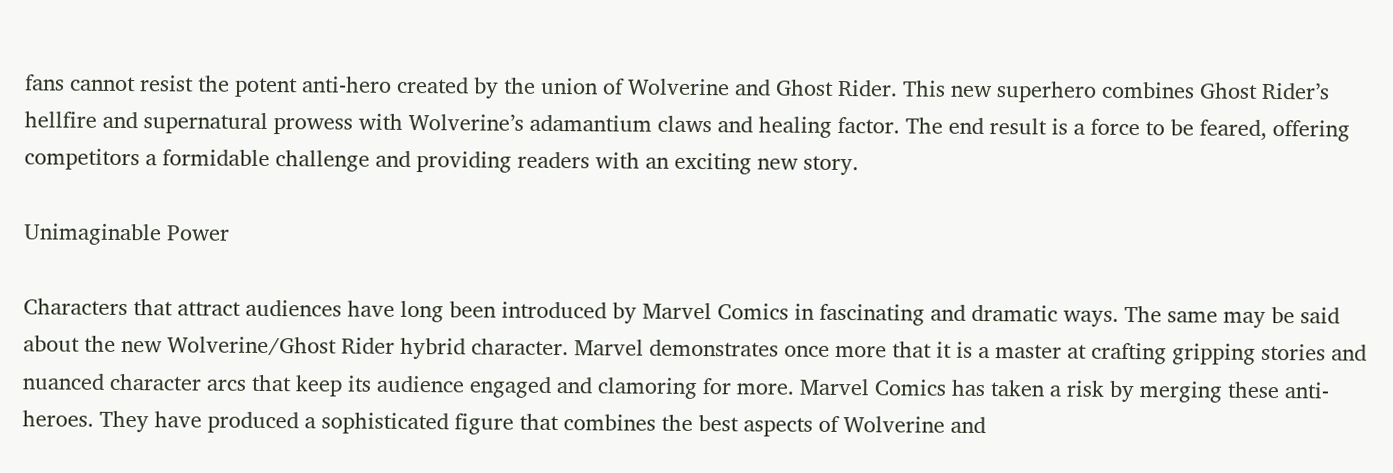fans cannot resist the potent anti-hero created by the union of Wolverine and Ghost Rider. This new superhero combines Ghost Rider’s hellfire and supernatural prowess with Wolverine’s adamantium claws and healing factor. The end result is a force to be feared, offering competitors a formidable challenge and providing readers with an exciting new story.

Unimaginable Power

Characters that attract audiences have long been introduced by Marvel Comics in fascinating and dramatic ways. The same may be said about the new Wolverine/Ghost Rider hybrid character. Marvel demonstrates once more that it is a master at crafting gripping stories and nuanced character arcs that keep its audience engaged and clamoring for more. Marvel Comics has taken a risk by merging these anti-heroes. They have produced a sophisticated figure that combines the best aspects of Wolverine and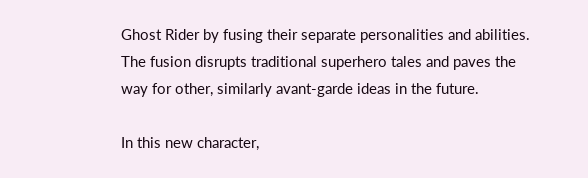Ghost Rider by fusing their separate personalities and abilities. The fusion disrupts traditional superhero tales and paves the way for other, similarly avant-garde ideas in the future.

In this new character,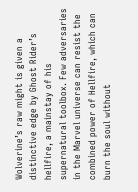Wolverine’s raw might is given a distinctive edge by Ghost Rider’s hellfire, a mainstay of his supernatural toolbox. Few adversaries in the Marvel universe can resist the combined power of Hellfire, which can burn the soul without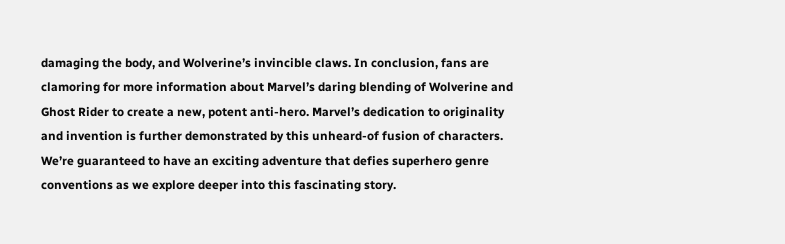damaging the body, and Wolverine’s invincible claws. In conclusion, fans are clamoring for more information about Marvel’s daring blending of Wolverine and Ghost Rider to create a new, potent anti-hero. Marvel’s dedication to originality and invention is further demonstrated by this unheard-of fusion of characters. We’re guaranteed to have an exciting adventure that defies superhero genre conventions as we explore deeper into this fascinating story.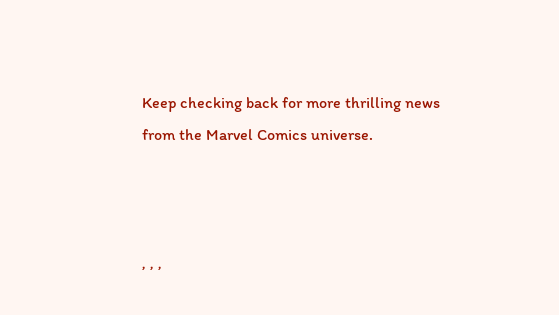Keep checking back for more thrilling news from the Marvel Comics universe.



, , ,